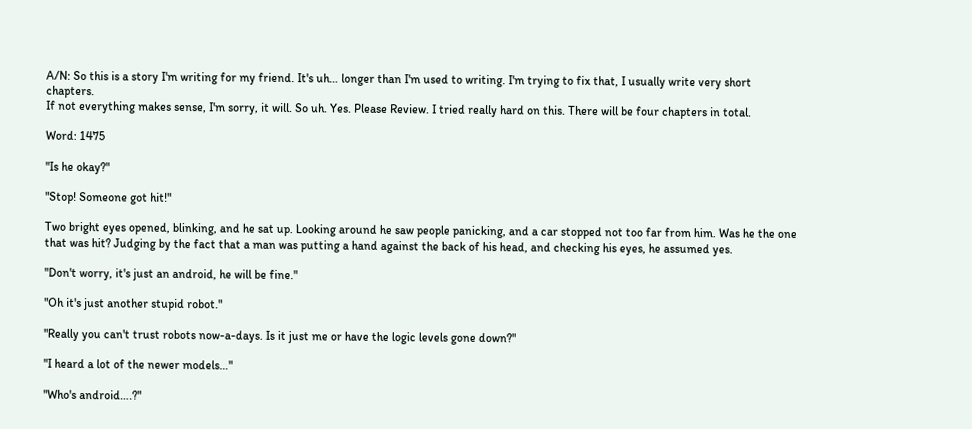A/N: So this is a story I'm writing for my friend. It's uh… longer than I'm used to writing. I'm trying to fix that, I usually write very short chapters.
If not everything makes sense, I'm sorry, it will. So uh. Yes. Please Review. I tried really hard on this. There will be four chapters in total.

Word: 1475

"Is he okay?"

"Stop! Someone got hit!"

Two bright eyes opened, blinking, and he sat up. Looking around he saw people panicking, and a car stopped not too far from him. Was he the one that was hit? Judging by the fact that a man was putting a hand against the back of his head, and checking his eyes, he assumed yes.

"Don't worry, it's just an android, he will be fine."

"Oh it's just another stupid robot."

"Really you can't trust robots now-a-days. Is it just me or have the logic levels gone down?"

"I heard a lot of the newer models…"

"Who's android….?"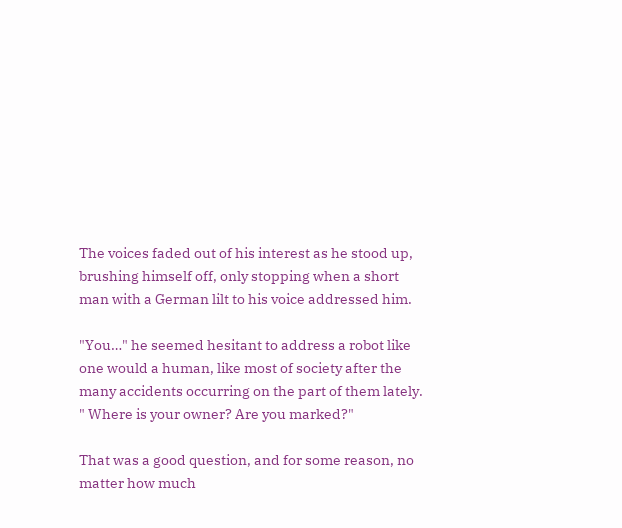The voices faded out of his interest as he stood up, brushing himself off, only stopping when a short man with a German lilt to his voice addressed him.

"You…" he seemed hesitant to address a robot like one would a human, like most of society after the many accidents occurring on the part of them lately. " Where is your owner? Are you marked?"

That was a good question, and for some reason, no matter how much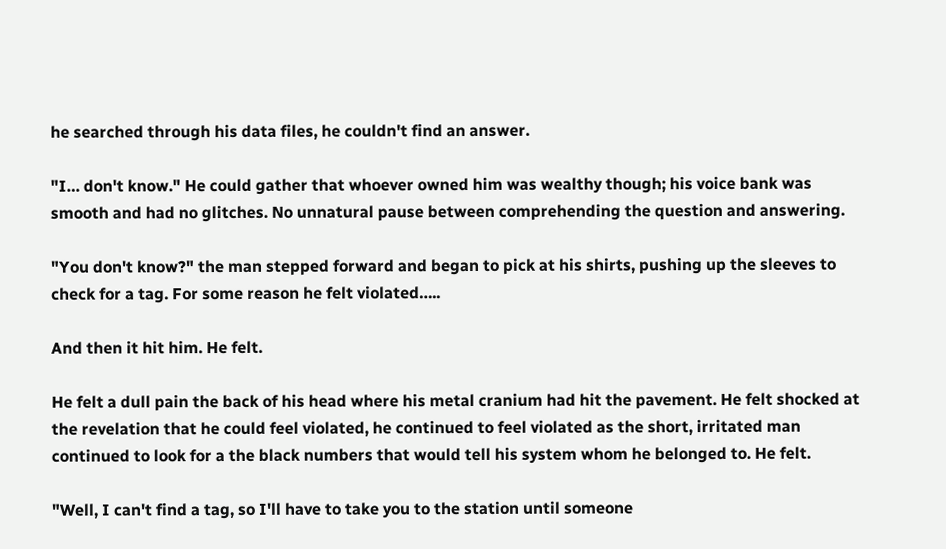he searched through his data files, he couldn't find an answer.

"I… don't know." He could gather that whoever owned him was wealthy though; his voice bank was smooth and had no glitches. No unnatural pause between comprehending the question and answering.

"You don't know?" the man stepped forward and began to pick at his shirts, pushing up the sleeves to check for a tag. For some reason he felt violated…..

And then it hit him. He felt.

He felt a dull pain the back of his head where his metal cranium had hit the pavement. He felt shocked at the revelation that he could feel violated, he continued to feel violated as the short, irritated man continued to look for a the black numbers that would tell his system whom he belonged to. He felt.

"Well, I can't find a tag, so I'll have to take you to the station until someone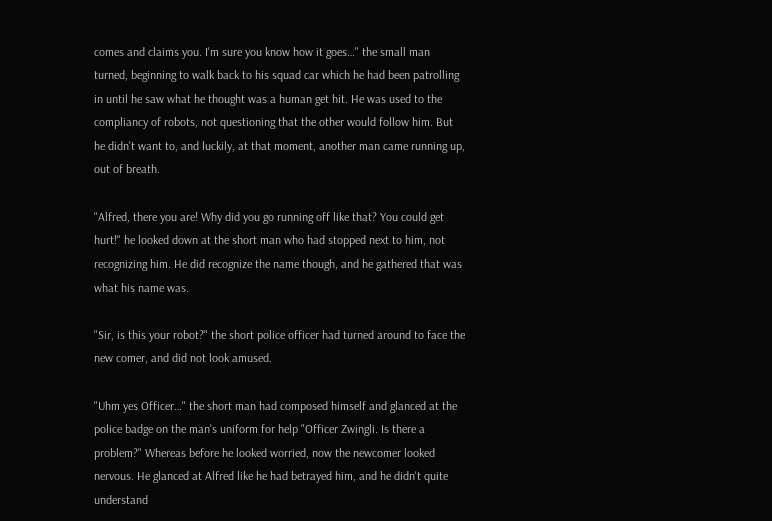comes and claims you. I'm sure you know how it goes…" the small man turned, beginning to walk back to his squad car which he had been patrolling in until he saw what he thought was a human get hit. He was used to the compliancy of robots, not questioning that the other would follow him. But he didn't want to, and luckily, at that moment, another man came running up, out of breath.

"Alfred, there you are! Why did you go running off like that? You could get hurt!" he looked down at the short man who had stopped next to him, not recognizing him. He did recognize the name though, and he gathered that was what his name was.

"Sir, is this your robot?" the short police officer had turned around to face the new comer, and did not look amused.

"Uhm yes Officer…" the short man had composed himself and glanced at the police badge on the man's uniform for help "Officer Zwingli. Is there a problem?" Whereas before he looked worried, now the newcomer looked nervous. He glanced at Alfred like he had betrayed him, and he didn't quite understand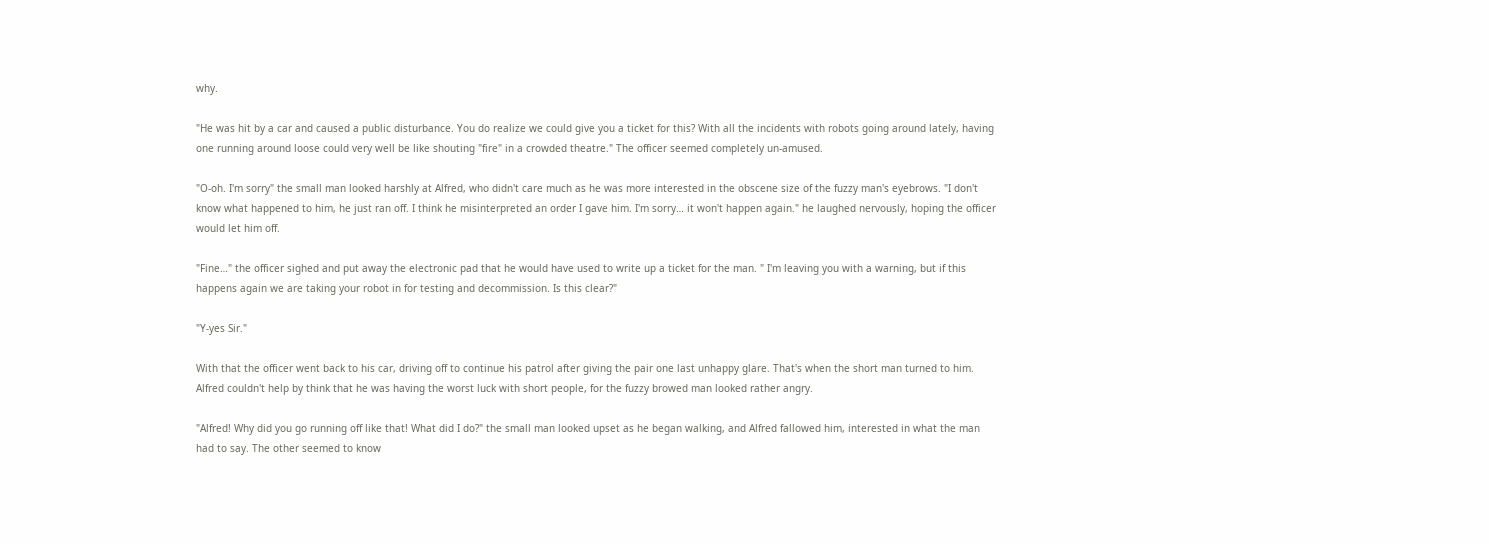why.

"He was hit by a car and caused a public disturbance. You do realize we could give you a ticket for this? With all the incidents with robots going around lately, having one running around loose could very well be like shouting "fire" in a crowded theatre." The officer seemed completely un-amused.

"O-oh. I'm sorry" the small man looked harshly at Alfred, who didn't care much as he was more interested in the obscene size of the fuzzy man's eyebrows. "I don't know what happened to him, he just ran off. I think he misinterpreted an order I gave him. I'm sorry… it won't happen again." he laughed nervously, hoping the officer would let him off.

"Fine…" the officer sighed and put away the electronic pad that he would have used to write up a ticket for the man. " I'm leaving you with a warning, but if this happens again we are taking your robot in for testing and decommission. Is this clear?"

"Y-yes Sir."

With that the officer went back to his car, driving off to continue his patrol after giving the pair one last unhappy glare. That's when the short man turned to him. Alfred couldn't help by think that he was having the worst luck with short people, for the fuzzy browed man looked rather angry.

"Alfred! Why did you go running off like that! What did I do?" the small man looked upset as he began walking, and Alfred fallowed him, interested in what the man had to say. The other seemed to know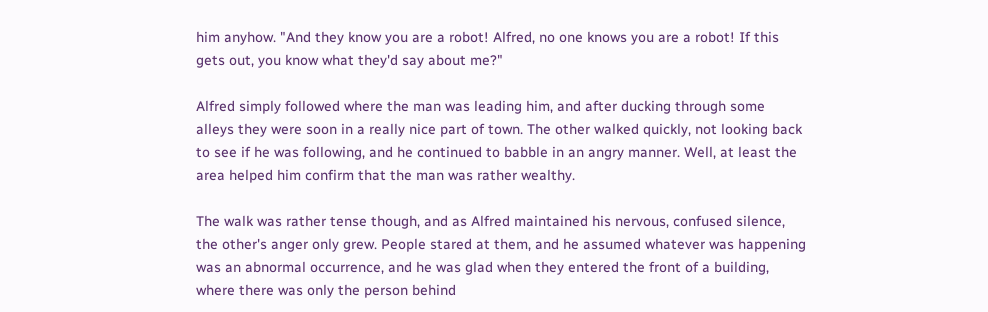him anyhow. "And they know you are a robot! Alfred, no one knows you are a robot! If this gets out, you know what they'd say about me?"

Alfred simply followed where the man was leading him, and after ducking through some alleys they were soon in a really nice part of town. The other walked quickly, not looking back to see if he was following, and he continued to babble in an angry manner. Well, at least the area helped him confirm that the man was rather wealthy.

The walk was rather tense though, and as Alfred maintained his nervous, confused silence, the other's anger only grew. People stared at them, and he assumed whatever was happening was an abnormal occurrence, and he was glad when they entered the front of a building, where there was only the person behind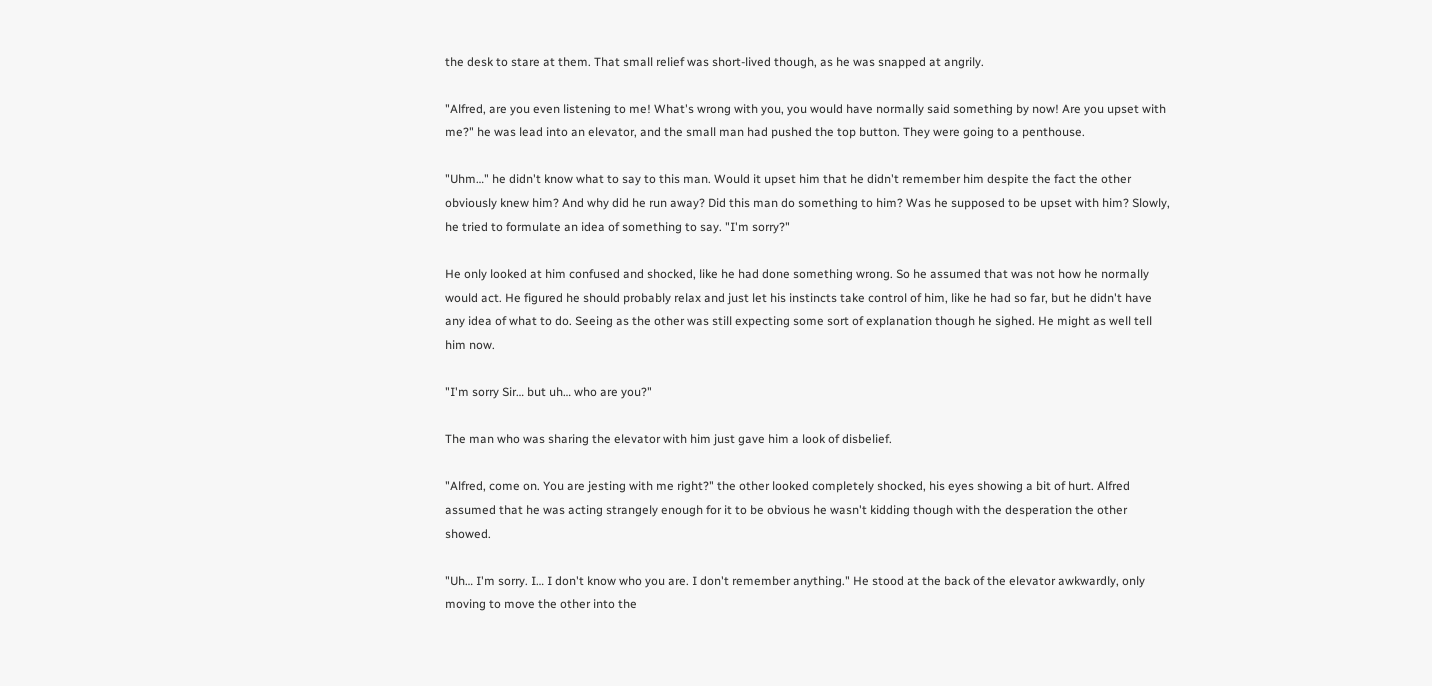the desk to stare at them. That small relief was short-lived though, as he was snapped at angrily.

"Alfred, are you even listening to me! What's wrong with you, you would have normally said something by now! Are you upset with me?" he was lead into an elevator, and the small man had pushed the top button. They were going to a penthouse.

"Uhm…" he didn't know what to say to this man. Would it upset him that he didn't remember him despite the fact the other obviously knew him? And why did he run away? Did this man do something to him? Was he supposed to be upset with him? Slowly, he tried to formulate an idea of something to say. "I'm sorry?"

He only looked at him confused and shocked, like he had done something wrong. So he assumed that was not how he normally would act. He figured he should probably relax and just let his instincts take control of him, like he had so far, but he didn't have any idea of what to do. Seeing as the other was still expecting some sort of explanation though he sighed. He might as well tell him now.

"I'm sorry Sir… but uh… who are you?"

The man who was sharing the elevator with him just gave him a look of disbelief.

"Alfred, come on. You are jesting with me right?" the other looked completely shocked, his eyes showing a bit of hurt. Alfred assumed that he was acting strangely enough for it to be obvious he wasn't kidding though with the desperation the other showed.

"Uh… I'm sorry. I… I don't know who you are. I don't remember anything." He stood at the back of the elevator awkwardly, only moving to move the other into the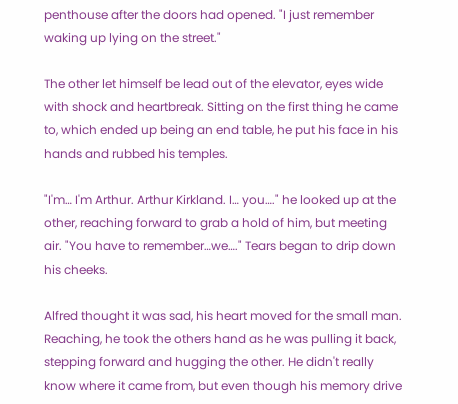penthouse after the doors had opened. "I just remember waking up lying on the street."

The other let himself be lead out of the elevator, eyes wide with shock and heartbreak. Sitting on the first thing he came to, which ended up being an end table, he put his face in his hands and rubbed his temples.

"I'm… I'm Arthur. Arthur Kirkland. I… you…." he looked up at the other, reaching forward to grab a hold of him, but meeting air. "You have to remember…we…." Tears began to drip down his cheeks.

Alfred thought it was sad, his heart moved for the small man. Reaching, he took the others hand as he was pulling it back, stepping forward and hugging the other. He didn't really know where it came from, but even though his memory drive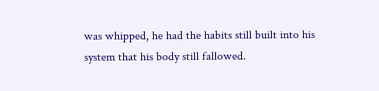was whipped, he had the habits still built into his system that his body still fallowed.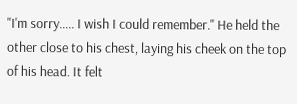"I'm sorry….. I wish I could remember." He held the other close to his chest, laying his cheek on the top of his head. It felt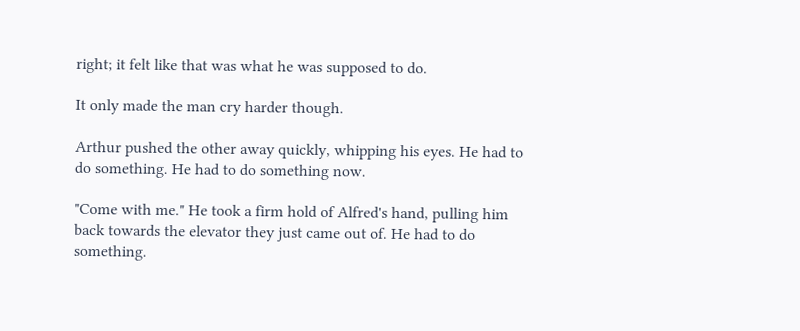right; it felt like that was what he was supposed to do.

It only made the man cry harder though.

Arthur pushed the other away quickly, whipping his eyes. He had to do something. He had to do something now.

"Come with me." He took a firm hold of Alfred's hand, pulling him back towards the elevator they just came out of. He had to do something.